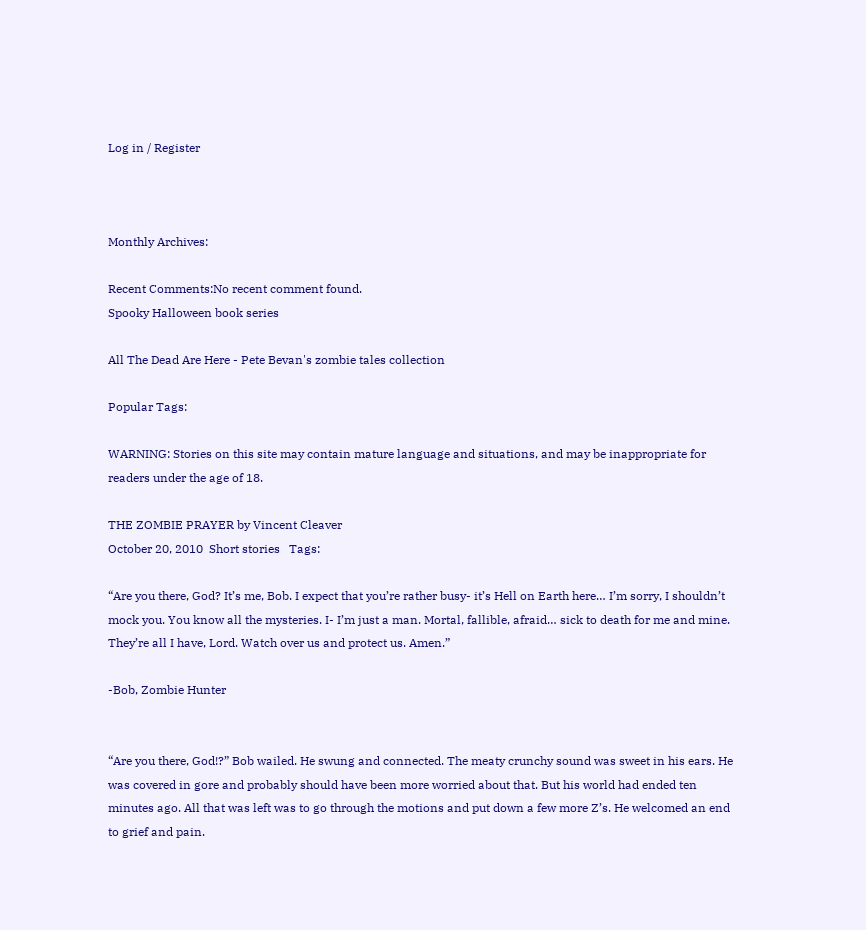Log in / Register



Monthly Archives:

Recent Comments:No recent comment found.
Spooky Halloween book series

All The Dead Are Here - Pete Bevan's zombie tales collection

Popular Tags:

WARNING: Stories on this site may contain mature language and situations, and may be inappropriate for readers under the age of 18.

THE ZOMBIE PRAYER by Vincent Cleaver
October 20, 2010  Short stories   Tags:

“Are you there, God? It’s me, Bob. I expect that you’re rather busy- it’s Hell on Earth here… I’m sorry, I shouldn’t mock you. You know all the mysteries. I- I’m just a man. Mortal, fallible, afraid… sick to death for me and mine. They’re all I have, Lord. Watch over us and protect us. Amen.”

-Bob, Zombie Hunter


“Are you there, God!?” Bob wailed. He swung and connected. The meaty crunchy sound was sweet in his ears. He was covered in gore and probably should have been more worried about that. But his world had ended ten minutes ago. All that was left was to go through the motions and put down a few more Z’s. He welcomed an end to grief and pain.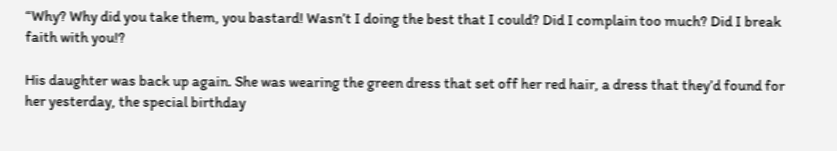“Why? Why did you take them, you bastard! Wasn’t I doing the best that I could? Did I complain too much? Did I break faith with you!?

His daughter was back up again. She was wearing the green dress that set off her red hair, a dress that they’d found for her yesterday, the special birthday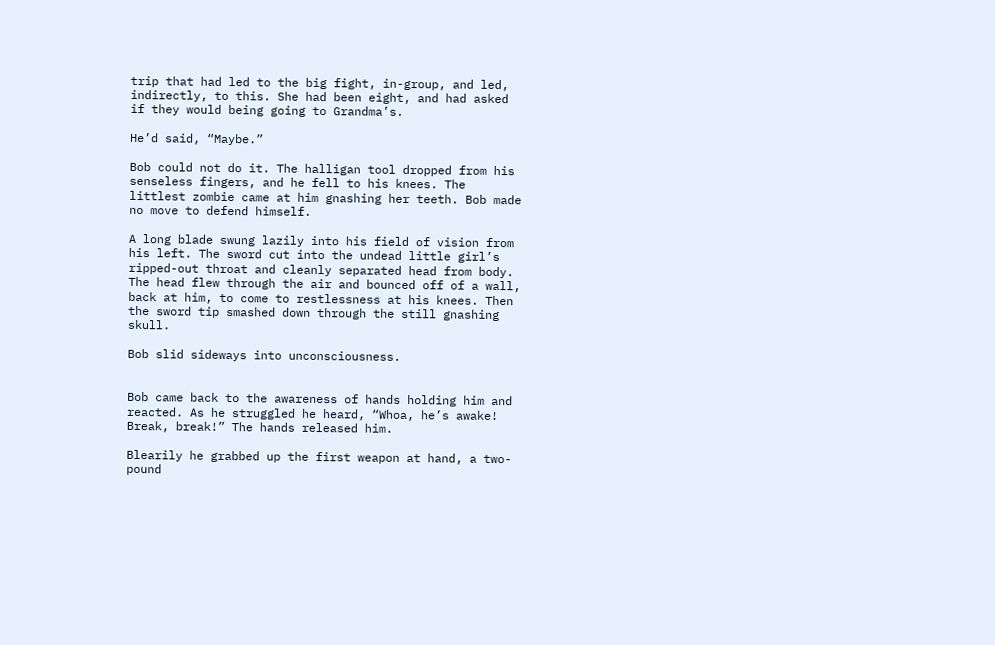trip that had led to the big fight, in-group, and led, indirectly, to this. She had been eight, and had asked if they would being going to Grandma’s.

He’d said, “Maybe.”

Bob could not do it. The halligan tool dropped from his senseless fingers, and he fell to his knees. The littlest zombie came at him gnashing her teeth. Bob made no move to defend himself.

A long blade swung lazily into his field of vision from his left. The sword cut into the undead little girl’s ripped-out throat and cleanly separated head from body. The head flew through the air and bounced off of a wall, back at him, to come to restlessness at his knees. Then the sword tip smashed down through the still gnashing skull.

Bob slid sideways into unconsciousness.


Bob came back to the awareness of hands holding him and reacted. As he struggled he heard, “Whoa, he’s awake! Break, break!” The hands released him.

Blearily he grabbed up the first weapon at hand, a two-pound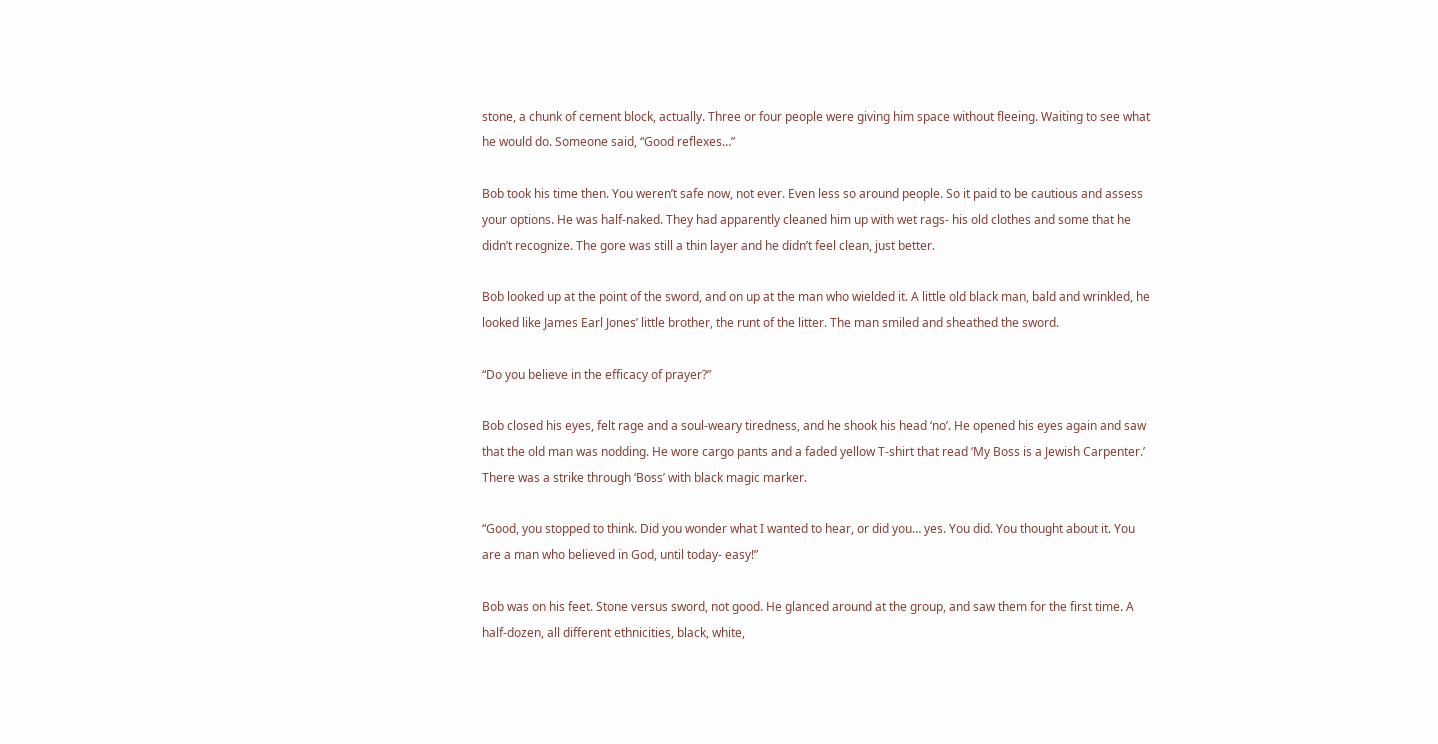stone, a chunk of cement block, actually. Three or four people were giving him space without fleeing. Waiting to see what he would do. Someone said, “Good reflexes…”

Bob took his time then. You weren’t safe now, not ever. Even less so around people. So it paid to be cautious and assess your options. He was half-naked. They had apparently cleaned him up with wet rags- his old clothes and some that he didn’t recognize. The gore was still a thin layer and he didn’t feel clean, just better.

Bob looked up at the point of the sword, and on up at the man who wielded it. A little old black man, bald and wrinkled, he looked like James Earl Jones’ little brother, the runt of the litter. The man smiled and sheathed the sword.

“Do you believe in the efficacy of prayer?”

Bob closed his eyes, felt rage and a soul-weary tiredness, and he shook his head ‘no’. He opened his eyes again and saw that the old man was nodding. He wore cargo pants and a faded yellow T-shirt that read ‘My Boss is a Jewish Carpenter.’ There was a strike through ‘Boss’ with black magic marker.

“Good, you stopped to think. Did you wonder what I wanted to hear, or did you… yes. You did. You thought about it. You are a man who believed in God, until today- easy!”

Bob was on his feet. Stone versus sword, not good. He glanced around at the group, and saw them for the first time. A half-dozen, all different ethnicities, black, white,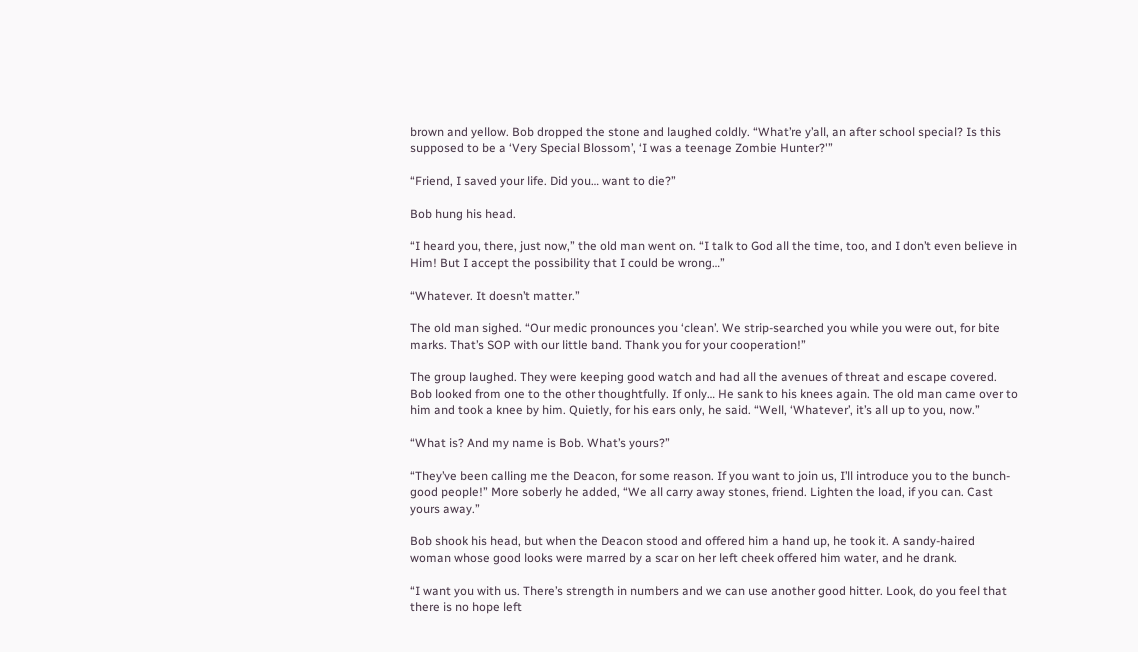brown and yellow. Bob dropped the stone and laughed coldly. “What’re y’all, an after school special? Is this supposed to be a ‘Very Special Blossom’, ‘I was a teenage Zombie Hunter?'”

“Friend, I saved your life. Did you… want to die?”

Bob hung his head.

“I heard you, there, just now,” the old man went on. “I talk to God all the time, too, and I don’t even believe in Him! But I accept the possibility that I could be wrong…”

“Whatever. It doesn’t matter.”

The old man sighed. “Our medic pronounces you ‘clean’. We strip-searched you while you were out, for bite marks. That’s SOP with our little band. Thank you for your cooperation!”

The group laughed. They were keeping good watch and had all the avenues of threat and escape covered. Bob looked from one to the other thoughtfully. If only… He sank to his knees again. The old man came over to him and took a knee by him. Quietly, for his ears only, he said. “Well, ‘Whatever’, it’s all up to you, now.”

“What is? And my name is Bob. What’s yours?”

“They’ve been calling me the Deacon, for some reason. If you want to join us, I’ll introduce you to the bunch- good people!” More soberly he added, “We all carry away stones, friend. Lighten the load, if you can. Cast yours away.”

Bob shook his head, but when the Deacon stood and offered him a hand up, he took it. A sandy-haired woman whose good looks were marred by a scar on her left cheek offered him water, and he drank.

“I want you with us. There’s strength in numbers and we can use another good hitter. Look, do you feel that there is no hope left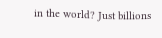in the world? Just billions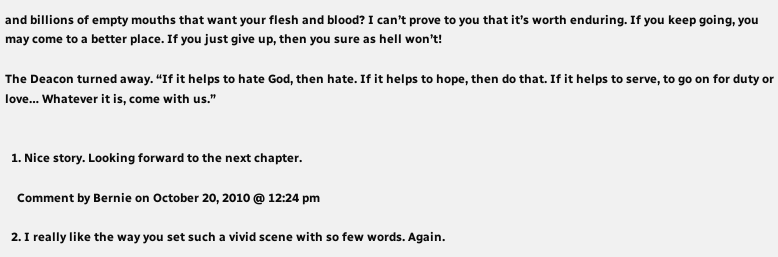and billions of empty mouths that want your flesh and blood? I can’t prove to you that it’s worth enduring. If you keep going, you may come to a better place. If you just give up, then you sure as hell won’t!

The Deacon turned away. “If it helps to hate God, then hate. If it helps to hope, then do that. If it helps to serve, to go on for duty or love… Whatever it is, come with us.”


  1. Nice story. Looking forward to the next chapter.

    Comment by Bernie on October 20, 2010 @ 12:24 pm

  2. I really like the way you set such a vivid scene with so few words. Again.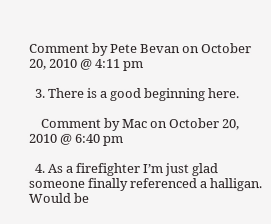Comment by Pete Bevan on October 20, 2010 @ 4:11 pm

  3. There is a good beginning here.

    Comment by Mac on October 20, 2010 @ 6:40 pm

  4. As a firefighter I’m just glad someone finally referenced a halligan. Would be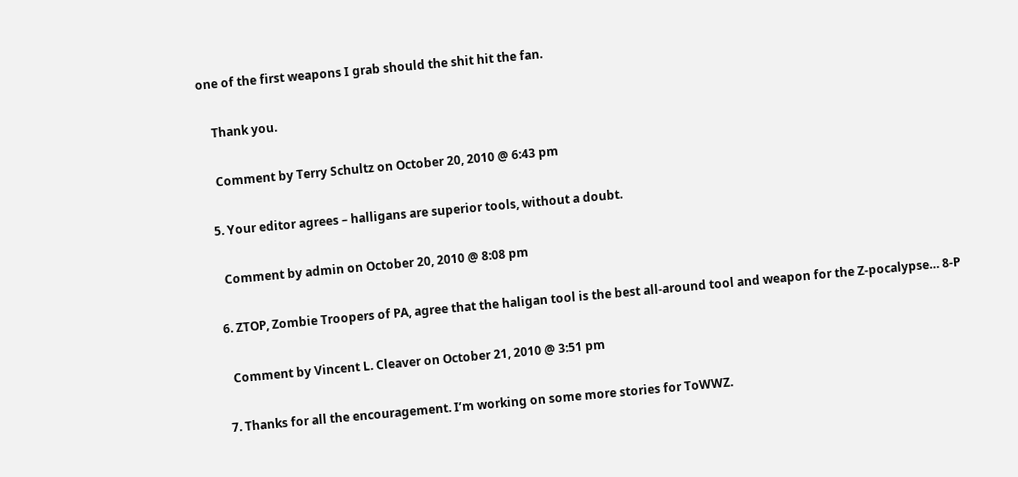one of the first weapons I grab should the shit hit the fan.

    Thank you.

    Comment by Terry Schultz on October 20, 2010 @ 6:43 pm

  5. Your editor agrees – halligans are superior tools, without a doubt.

    Comment by admin on October 20, 2010 @ 8:08 pm

  6. ZTOP, Zombie Troopers of PA, agree that the haligan tool is the best all-around tool and weapon for the Z-pocalypse… 8-P

    Comment by Vincent L. Cleaver on October 21, 2010 @ 3:51 pm

  7. Thanks for all the encouragement. I’m working on some more stories for ToWWZ.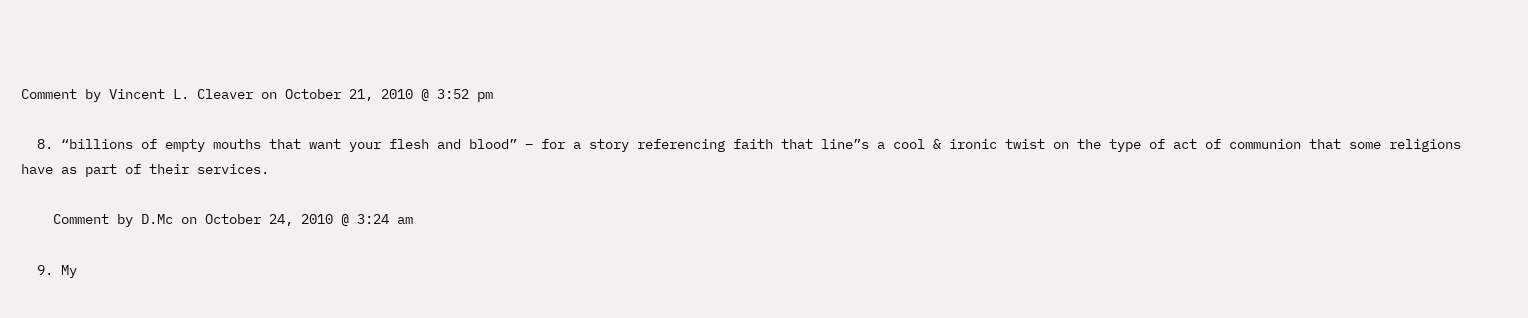Comment by Vincent L. Cleaver on October 21, 2010 @ 3:52 pm

  8. “billions of empty mouths that want your flesh and blood” – for a story referencing faith that line”s a cool & ironic twist on the type of act of communion that some religions have as part of their services.

    Comment by D.Mc on October 24, 2010 @ 3:24 am

  9. My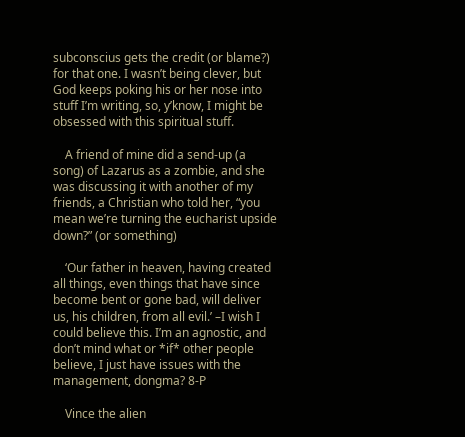subconscius gets the credit (or blame?) for that one. I wasn’t being clever, but God keeps poking his or her nose into stuff I’m writing, so, y’know, I might be obsessed with this spiritual stuff.

    A friend of mine did a send-up (a song) of Lazarus as a zombie, and she was discussing it with another of my friends, a Christian who told her, “you mean we’re turning the eucharist upside down?” (or something)

    ‘Our father in heaven, having created all things, even things that have since become bent or gone bad, will deliver us, his children, from all evil.’ –I wish I could believe this. I’m an agnostic, and don’t mind what or *if* other people believe, I just have issues with the management, dongma? 8-P

    Vince the alien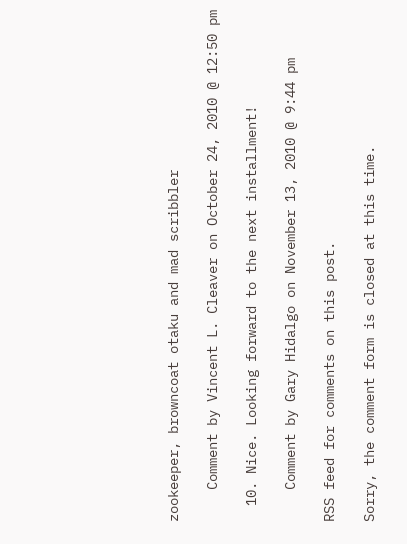zookeeper, browncoat otaku and mad scribbler

    Comment by Vincent L. Cleaver on October 24, 2010 @ 12:50 pm

  10. Nice. Looking forward to the next installment!

    Comment by Gary Hidalgo on November 13, 2010 @ 9:44 pm

RSS feed for comments on this post.

Sorry, the comment form is closed at this time.